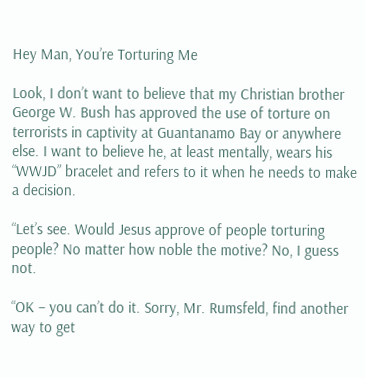Hey Man, You’re Torturing Me

Look, I don’t want to believe that my Christian brother George W. Bush has approved the use of torture on terrorists in captivity at Guantanamo Bay or anywhere else. I want to believe he, at least mentally, wears his “WWJD” bracelet and refers to it when he needs to make a decision.

“Let’s see. Would Jesus approve of people torturing people? No matter how noble the motive? No, I guess not.

“OK – you can’t do it. Sorry, Mr. Rumsfeld, find another way to get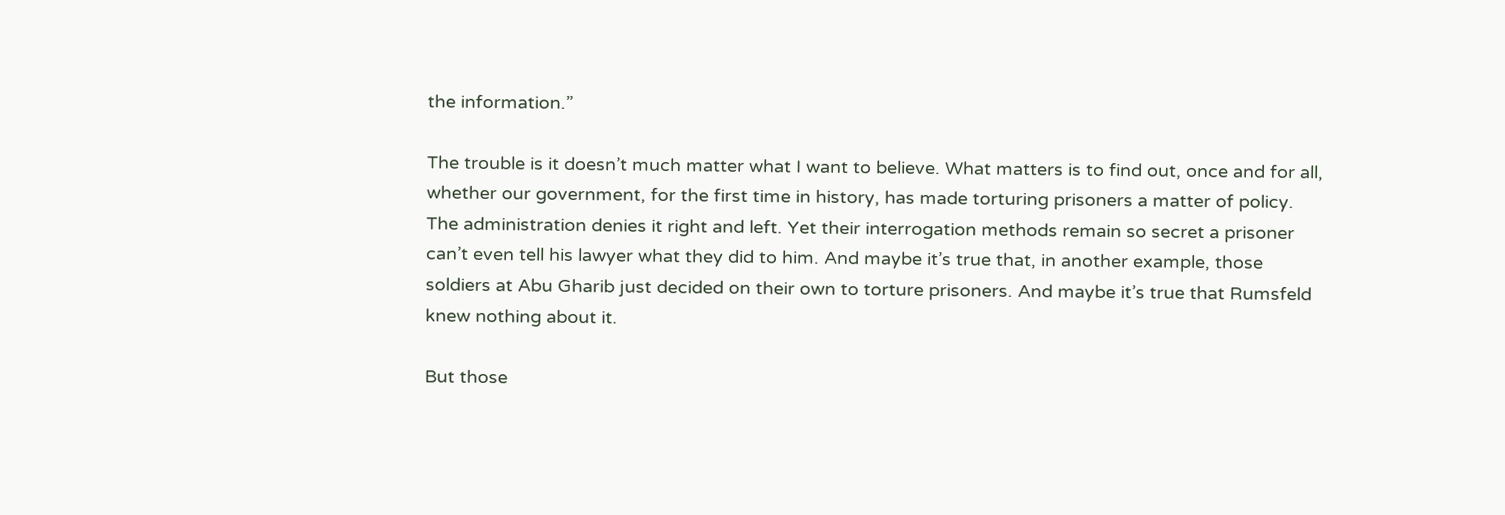the information.”

The trouble is it doesn’t much matter what I want to believe. What matters is to find out, once and for all, whether our government, for the first time in history, has made torturing prisoners a matter of policy. The administration denies it right and left. Yet their interrogation methods remain so secret a prisoner can’t even tell his lawyer what they did to him. And maybe it’s true that, in another example, those soldiers at Abu Gharib just decided on their own to torture prisoners. And maybe it’s true that Rumsfeld knew nothing about it.

But those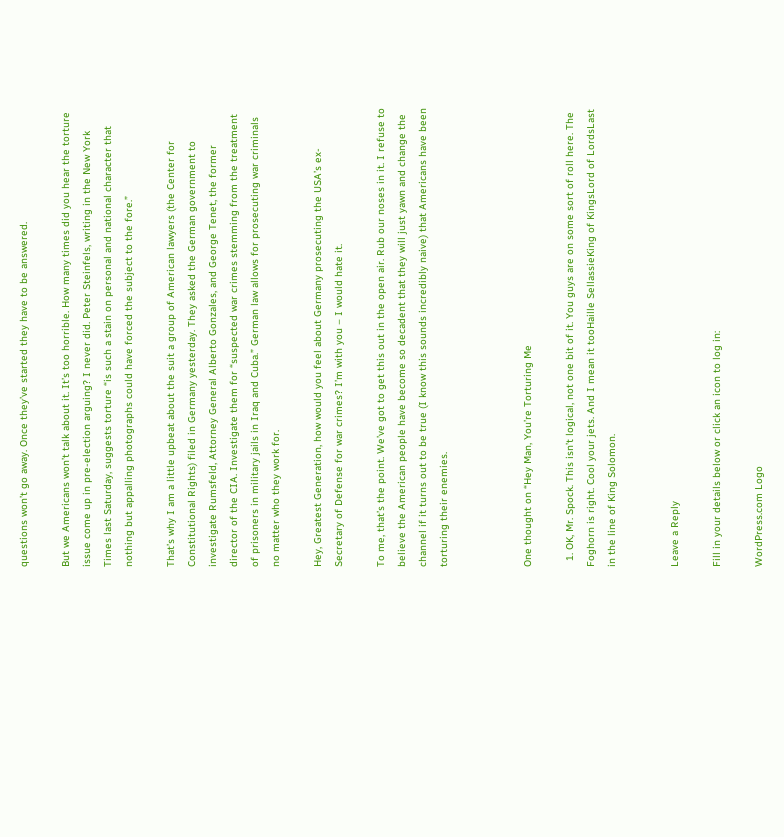questions won’t go away. Once they’ve started they have to be answered.

But we Americans won’t talk about it. It’s too horrible. How many times did you hear the torture issue come up in pre-election arguing? I never did. Peter Steinfels, writing in the New York Times last Saturday, suggests torture “is such a stain on personal and national character that nothing but appalling photographs could have forced the subject to the fore.”

That’s why I am a little upbeat about the suit a group of American lawyers (the Center for Constitutional Rights) filed in Germany yesterday. They asked the German government to investigate Rumsfeld, Attorney General Alberto Gonzales, and George Tenet, the former director of the CIA. Investigate them for “suspected war crimes stemming from the treatment of prisoners in military jails in Iraq and Cuba.” German law allows for prosecuting war criminals no matter who they work for.

Hey, Greatest Generation, how would you feel about Germany prosecuting the USA’s ex-Secretary of Defense for war crimes? I’m with you – I would hate it.

To me, that’s the point. We’ve got to get this out in the open air. Rub our noses in it. I refuse to believe the American people have become so decadent that they will just yawn and change the channel if it turns out to be true (I know this sounds incredibly naive) that Americans have been torturing their enemies.



One thought on “Hey Man, You’re Torturing Me

  1. OK, Mr. Spock. This isn’t logical, not one bit of it. You guys are on some sort of roll here. The Foghorn is right. Cool your jets. And I mean it tooHaille SellassieKing of KingsLord of LordsLast in the line of King Solomon.


Leave a Reply

Fill in your details below or click an icon to log in:

WordPress.com Logo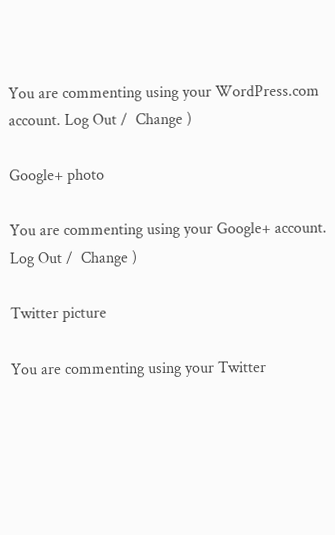You are commenting using your WordPress.com account. Log Out /  Change )

Google+ photo

You are commenting using your Google+ account. Log Out /  Change )

Twitter picture

You are commenting using your Twitter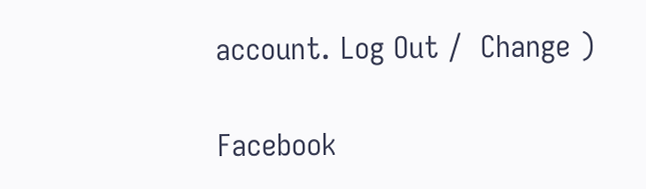account. Log Out /  Change )

Facebook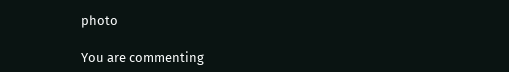photo

You are commenting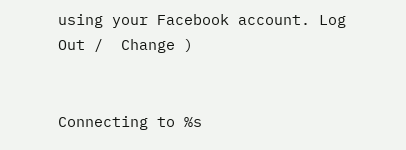using your Facebook account. Log Out /  Change )


Connecting to %s